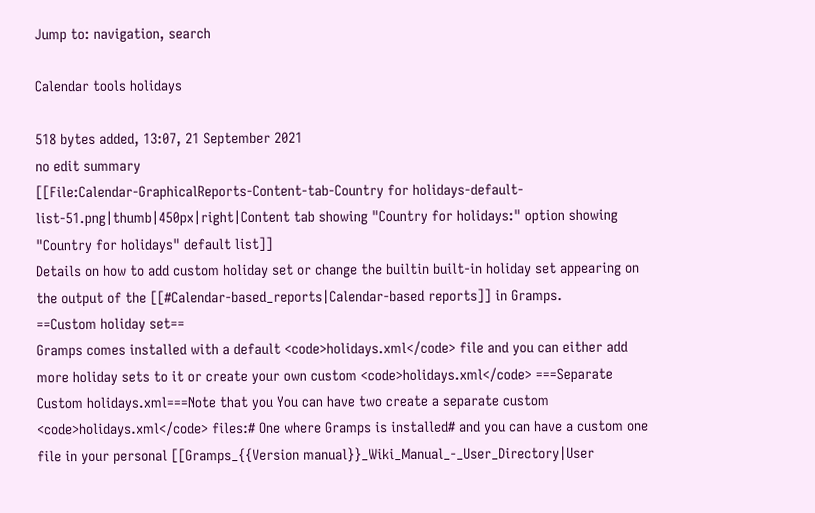Jump to: navigation, search

Calendar tools holidays

518 bytes added, 13:07, 21 September 2021
no edit summary
[[File:Calendar-GraphicalReports-Content-tab-Country for holidays-default-list-51.png|thumb|450px|right|Content tab showing "Country for holidays:" option showing "Country for holidays" default list]]
Details on how to add custom holiday set or change the builtin built-in holiday set appearing on the output of the [[#Calendar-based_reports|Calendar-based reports]] in Gramps.
==Custom holiday set==
Gramps comes installed with a default <code>holidays.xml</code> file and you can either add more holiday sets to it or create your own custom <code>holidays.xml</code> ===Separate Custom holidays.xml===Note that you You can have two create a separate custom <code>holidays.xml</code> files:# One where Gramps is installed# and you can have a custom one file in your personal [[Gramps_{{Version manual}}_Wiki_Manual_-_User_Directory|User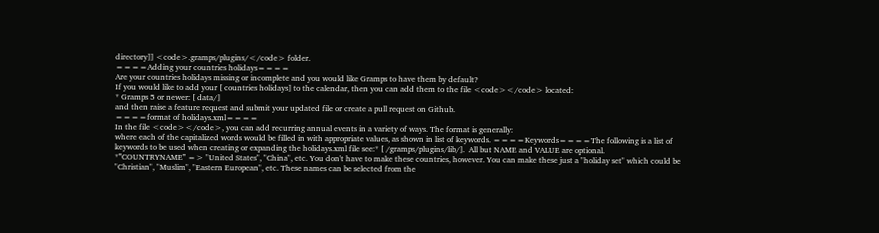directory]] <code>.gramps/plugins/</code> folder.
====Adding your countries holidays====
Are your countries holidays missing or incomplete and you would like Gramps to have them by default?
If you would like to add your [ countries holidays] to the calendar, then you can add them to the file <code></code> located:
* Gramps 5 or newer: [ data/]
and then raise a feature request and submit your updated file or create a pull request on Github.
====format of holidays.xml====
In the file <code></code>, you can add recurring annual events in a variety of ways. The format is generally:
where each of the capitalized words would be filled in with appropriate values, as shown in list of keywords. ====Keywords====The following is a list of keywords to be used when creating or expanding the holidays.xml file see:* [ /gramps/plugins/lib/].  All but NAME and VALUE are optional.
*'''COUNTRYNAME''' => "United States", "China", etc. You don't have to make these countries, however. You can make these just a "holiday set" which could be "Christian", "Muslim", "Eastern European", etc. These names can be selected from the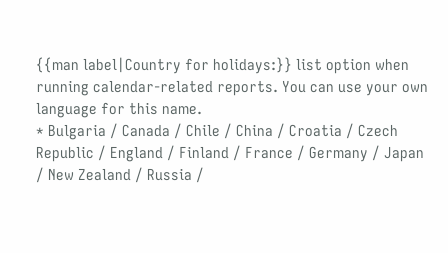{{man label|Country for holidays:}} list option when running calendar-related reports. You can use your own language for this name.
* Bulgaria / Canada / Chile / China / Croatia / Czech Republic / England / Finland / France / Germany / Japan / New Zealand / Russia /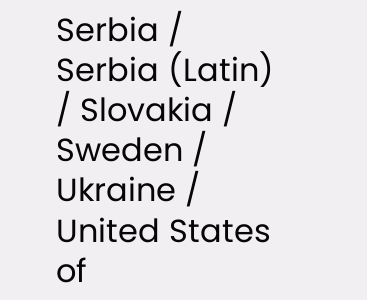Serbia / Serbia (Latin) / Slovakia / Sweden / Ukraine / United States of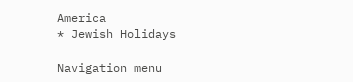America
* Jewish Holidays

Navigation menu